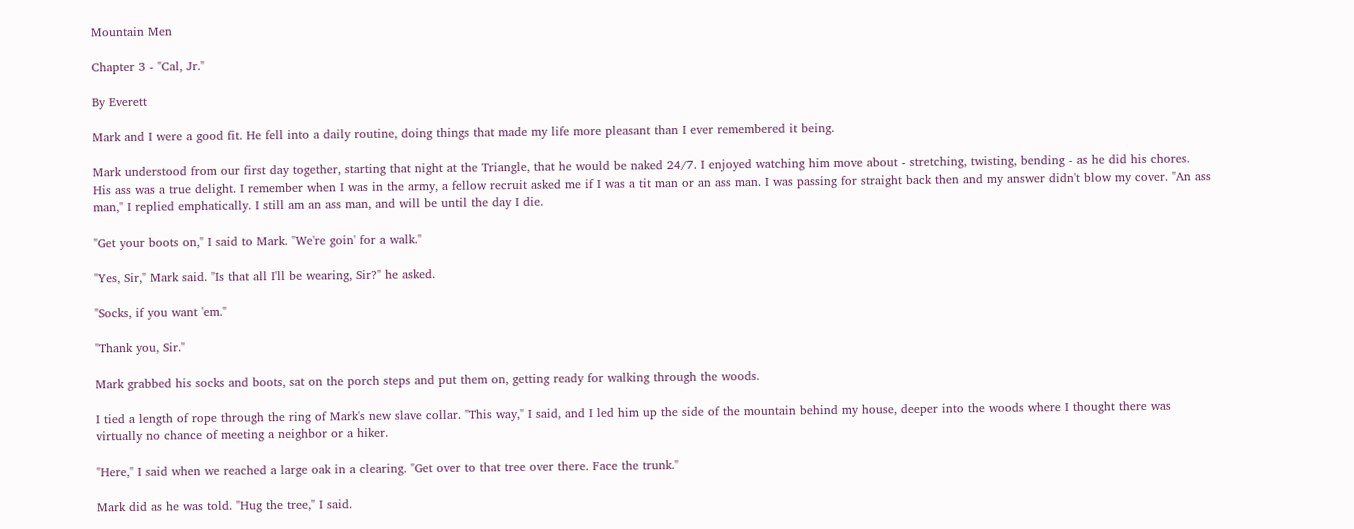Mountain Men

Chapter 3 - "Cal, Jr."

By Everett

Mark and I were a good fit. He fell into a daily routine, doing things that made my life more pleasant than I ever remembered it being.

Mark understood from our first day together, starting that night at the Triangle, that he would be naked 24/7. I enjoyed watching him move about - stretching, twisting, bending - as he did his chores. His ass was a true delight. I remember when I was in the army, a fellow recruit asked me if I was a tit man or an ass man. I was passing for straight back then and my answer didn't blow my cover. "An ass man," I replied emphatically. I still am an ass man, and will be until the day I die.

"Get your boots on," I said to Mark. "We're goin' for a walk."

"Yes, Sir," Mark said. "Is that all I'll be wearing, Sir?" he asked.

"Socks, if you want 'em."

"Thank you, Sir."

Mark grabbed his socks and boots, sat on the porch steps and put them on, getting ready for walking through the woods.

I tied a length of rope through the ring of Mark's new slave collar. "This way," I said, and I led him up the side of the mountain behind my house, deeper into the woods where I thought there was virtually no chance of meeting a neighbor or a hiker.

"Here," I said when we reached a large oak in a clearing. "Get over to that tree over there. Face the trunk."

Mark did as he was told. "Hug the tree," I said.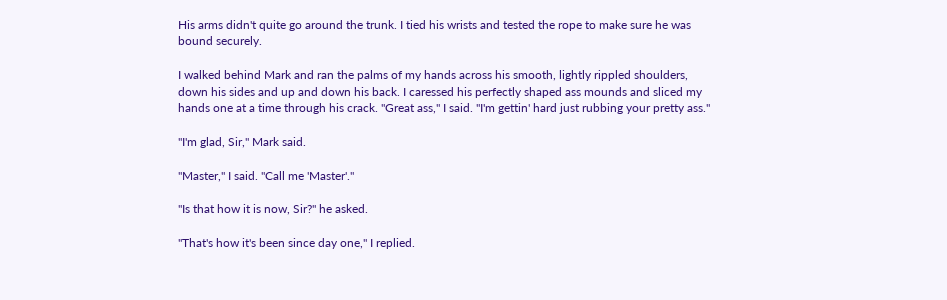His arms didn't quite go around the trunk. I tied his wrists and tested the rope to make sure he was bound securely.

I walked behind Mark and ran the palms of my hands across his smooth, lightly rippled shoulders, down his sides and up and down his back. I caressed his perfectly shaped ass mounds and sliced my hands one at a time through his crack. "Great ass," I said. "I'm gettin' hard just rubbing your pretty ass."

"I'm glad, Sir," Mark said.

"Master," I said. "Call me 'Master'."

"Is that how it is now, Sir?" he asked.

"That's how it's been since day one," I replied.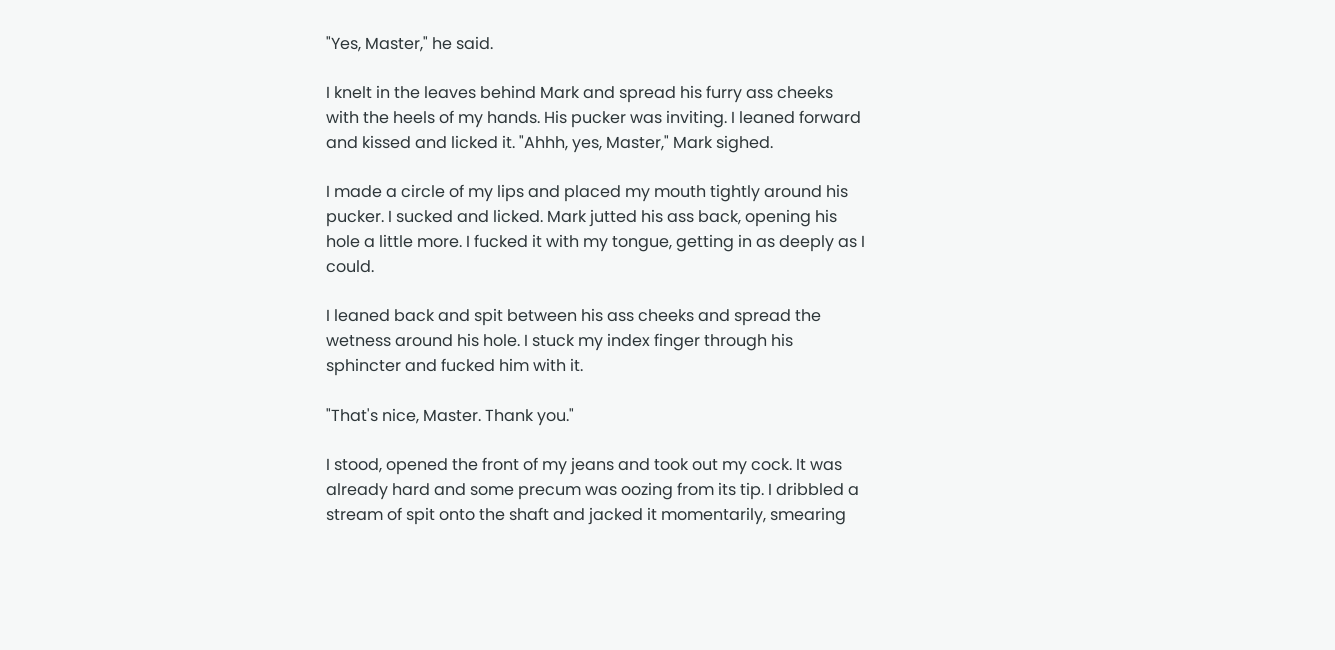"Yes, Master," he said.

I knelt in the leaves behind Mark and spread his furry ass cheeks with the heels of my hands. His pucker was inviting. I leaned forward and kissed and licked it. "Ahhh, yes, Master," Mark sighed.

I made a circle of my lips and placed my mouth tightly around his pucker. I sucked and licked. Mark jutted his ass back, opening his hole a little more. I fucked it with my tongue, getting in as deeply as I could.

I leaned back and spit between his ass cheeks and spread the wetness around his hole. I stuck my index finger through his sphincter and fucked him with it.

"That's nice, Master. Thank you."

I stood, opened the front of my jeans and took out my cock. It was already hard and some precum was oozing from its tip. I dribbled a stream of spit onto the shaft and jacked it momentarily, smearing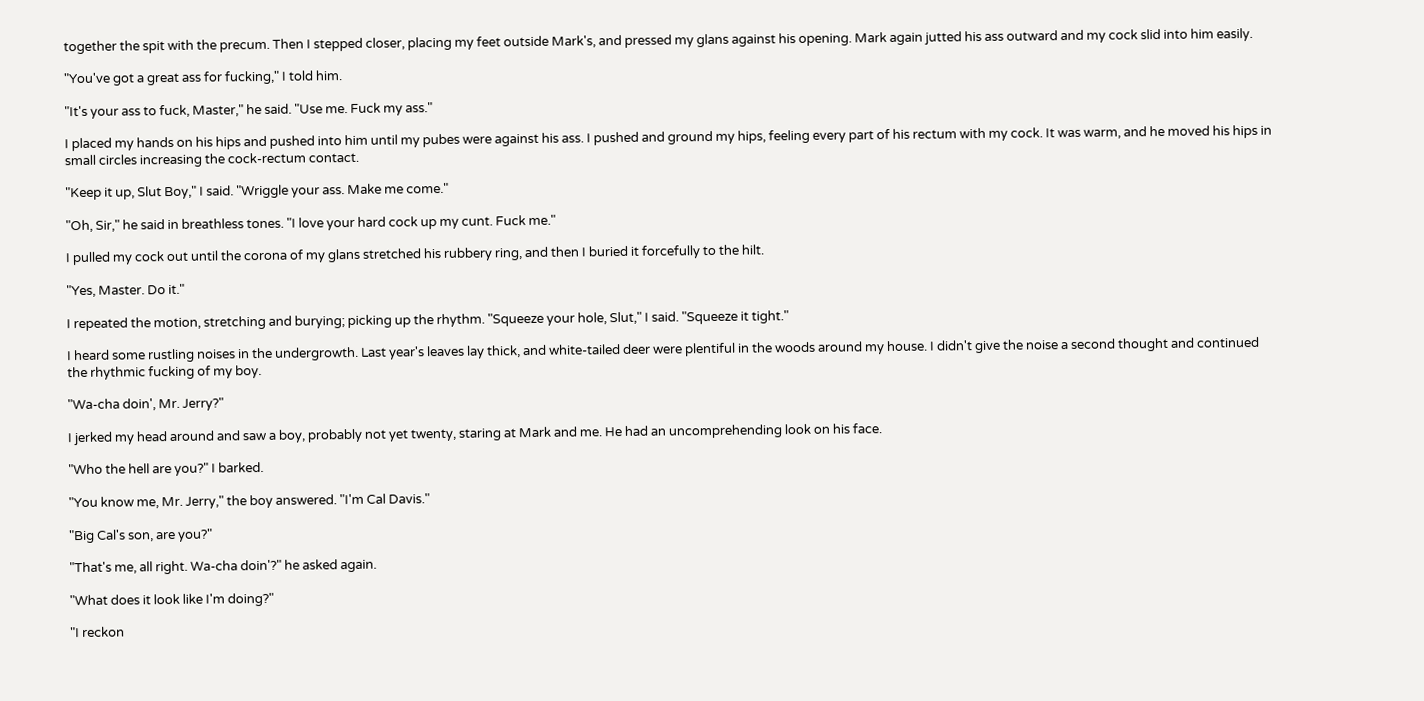together the spit with the precum. Then I stepped closer, placing my feet outside Mark's, and pressed my glans against his opening. Mark again jutted his ass outward and my cock slid into him easily.

"You've got a great ass for fucking," I told him.

"It's your ass to fuck, Master," he said. "Use me. Fuck my ass."

I placed my hands on his hips and pushed into him until my pubes were against his ass. I pushed and ground my hips, feeling every part of his rectum with my cock. It was warm, and he moved his hips in small circles increasing the cock-rectum contact.

"Keep it up, Slut Boy," I said. "Wriggle your ass. Make me come."

"Oh, Sir," he said in breathless tones. "I love your hard cock up my cunt. Fuck me."

I pulled my cock out until the corona of my glans stretched his rubbery ring, and then I buried it forcefully to the hilt.

"Yes, Master. Do it."

I repeated the motion, stretching and burying; picking up the rhythm. "Squeeze your hole, Slut," I said. "Squeeze it tight."

I heard some rustling noises in the undergrowth. Last year's leaves lay thick, and white-tailed deer were plentiful in the woods around my house. I didn't give the noise a second thought and continued the rhythmic fucking of my boy.

"Wa-cha doin', Mr. Jerry?"

I jerked my head around and saw a boy, probably not yet twenty, staring at Mark and me. He had an uncomprehending look on his face.

"Who the hell are you?" I barked.

"You know me, Mr. Jerry," the boy answered. "I'm Cal Davis."

"Big Cal's son, are you?"

"That's me, all right. Wa-cha doin'?" he asked again.

"What does it look like I'm doing?"

"I reckon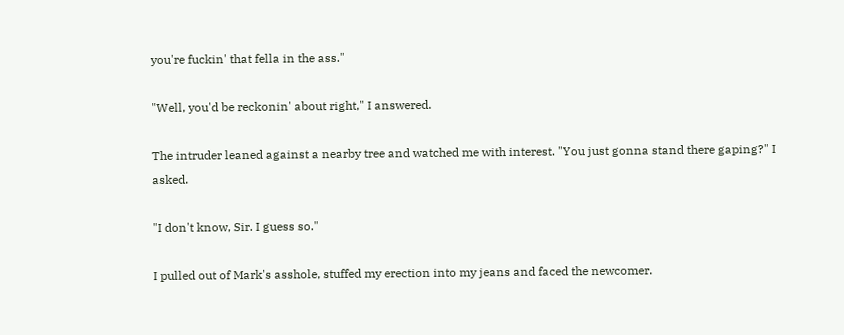you're fuckin' that fella in the ass."

"Well, you'd be reckonin' about right," I answered.

The intruder leaned against a nearby tree and watched me with interest. "You just gonna stand there gaping?" I asked.

"I don't know, Sir. I guess so."

I pulled out of Mark's asshole, stuffed my erection into my jeans and faced the newcomer.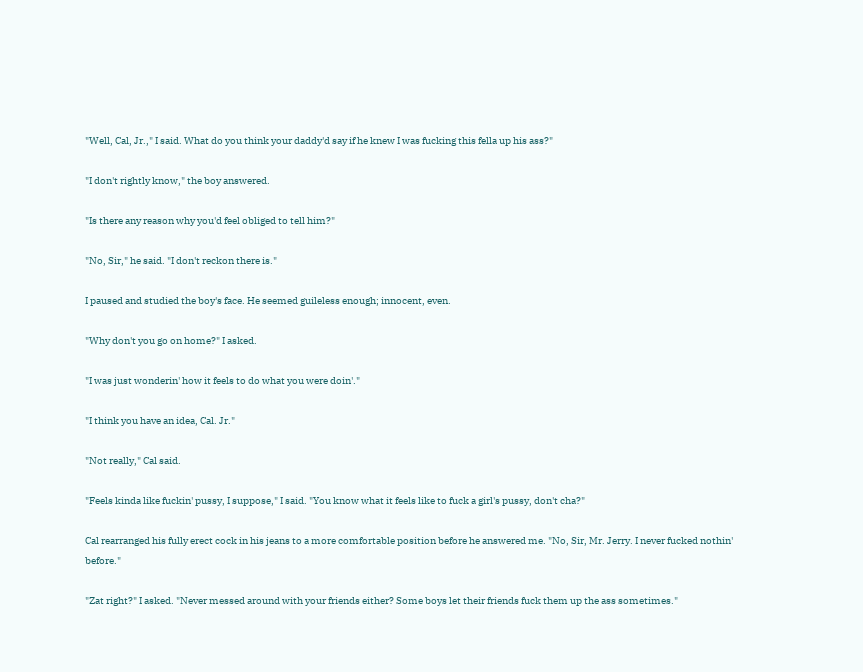"Well, Cal, Jr.," I said. What do you think your daddy'd say if he knew I was fucking this fella up his ass?"

"I don't rightly know," the boy answered.

"Is there any reason why you'd feel obliged to tell him?"

"No, Sir," he said. "I don't reckon there is."

I paused and studied the boy's face. He seemed guileless enough; innocent, even.

"Why don't you go on home?" I asked.

"I was just wonderin' how it feels to do what you were doin'."

"I think you have an idea, Cal. Jr."

"Not really," Cal said.

"Feels kinda like fuckin' pussy, I suppose," I said. "You know what it feels like to fuck a girl's pussy, don't cha?"

Cal rearranged his fully erect cock in his jeans to a more comfortable position before he answered me. "No, Sir, Mr. Jerry. I never fucked nothin' before."

"Zat right?" I asked. "Never messed around with your friends either? Some boys let their friends fuck them up the ass sometimes."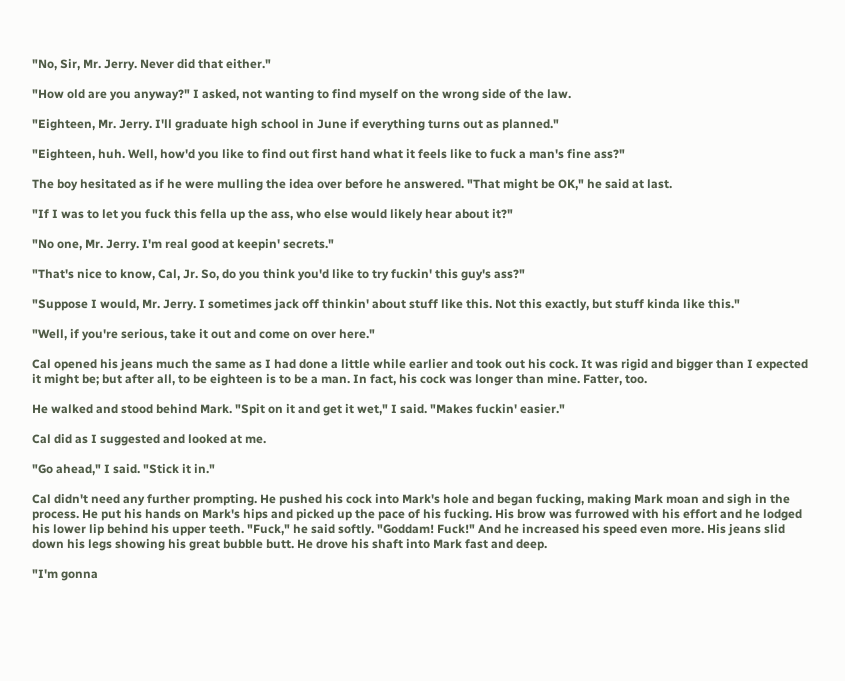"No, Sir, Mr. Jerry. Never did that either."

"How old are you anyway?" I asked, not wanting to find myself on the wrong side of the law.

"Eighteen, Mr. Jerry. I'll graduate high school in June if everything turns out as planned."

"Eighteen, huh. Well, how'd you like to find out first hand what it feels like to fuck a man's fine ass?"

The boy hesitated as if he were mulling the idea over before he answered. "That might be OK," he said at last.

"If I was to let you fuck this fella up the ass, who else would likely hear about it?"

"No one, Mr. Jerry. I'm real good at keepin' secrets."

"That's nice to know, Cal, Jr. So, do you think you'd like to try fuckin' this guy's ass?"

"Suppose I would, Mr. Jerry. I sometimes jack off thinkin' about stuff like this. Not this exactly, but stuff kinda like this."

"Well, if you're serious, take it out and come on over here."

Cal opened his jeans much the same as I had done a little while earlier and took out his cock. It was rigid and bigger than I expected it might be; but after all, to be eighteen is to be a man. In fact, his cock was longer than mine. Fatter, too.

He walked and stood behind Mark. "Spit on it and get it wet," I said. "Makes fuckin' easier."

Cal did as I suggested and looked at me.

"Go ahead," I said. "Stick it in."

Cal didn't need any further prompting. He pushed his cock into Mark's hole and began fucking, making Mark moan and sigh in the process. He put his hands on Mark's hips and picked up the pace of his fucking. His brow was furrowed with his effort and he lodged his lower lip behind his upper teeth. "Fuck," he said softly. "Goddam! Fuck!" And he increased his speed even more. His jeans slid down his legs showing his great bubble butt. He drove his shaft into Mark fast and deep.

"I'm gonna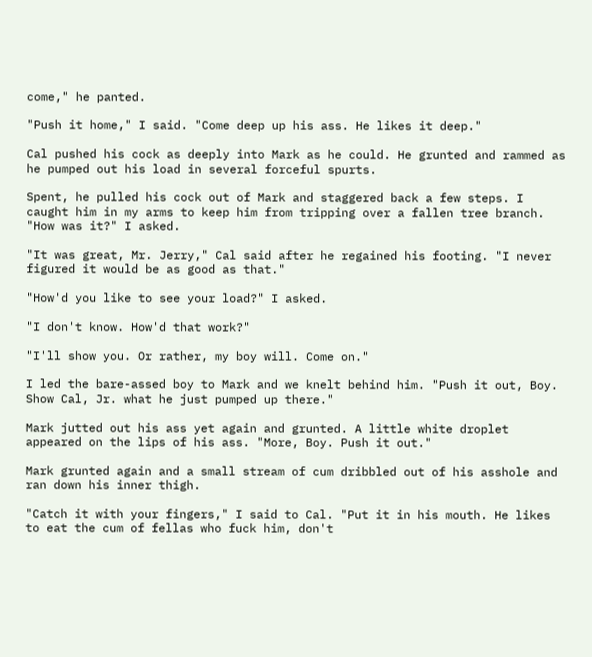come," he panted.

"Push it home," I said. "Come deep up his ass. He likes it deep."

Cal pushed his cock as deeply into Mark as he could. He grunted and rammed as he pumped out his load in several forceful spurts.

Spent, he pulled his cock out of Mark and staggered back a few steps. I caught him in my arms to keep him from tripping over a fallen tree branch. "How was it?" I asked.

"It was great, Mr. Jerry," Cal said after he regained his footing. "I never figured it would be as good as that."

"How'd you like to see your load?" I asked.

"I don't know. How'd that work?"

"I'll show you. Or rather, my boy will. Come on."

I led the bare-assed boy to Mark and we knelt behind him. "Push it out, Boy. Show Cal, Jr. what he just pumped up there."

Mark jutted out his ass yet again and grunted. A little white droplet appeared on the lips of his ass. "More, Boy. Push it out."

Mark grunted again and a small stream of cum dribbled out of his asshole and ran down his inner thigh.

"Catch it with your fingers," I said to Cal. "Put it in his mouth. He likes to eat the cum of fellas who fuck him, don't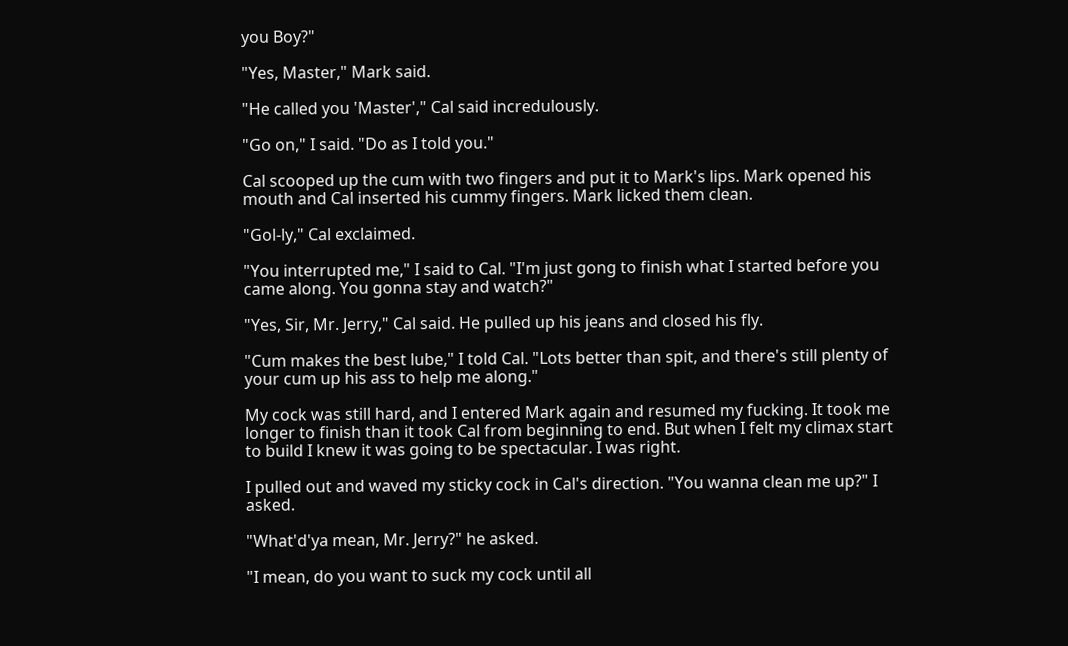you Boy?"

"Yes, Master," Mark said.

"He called you 'Master'," Cal said incredulously.

"Go on," I said. "Do as I told you."

Cal scooped up the cum with two fingers and put it to Mark's lips. Mark opened his mouth and Cal inserted his cummy fingers. Mark licked them clean.

"Gol-ly," Cal exclaimed.

"You interrupted me," I said to Cal. "I'm just gong to finish what I started before you came along. You gonna stay and watch?"

"Yes, Sir, Mr. Jerry," Cal said. He pulled up his jeans and closed his fly.

"Cum makes the best lube," I told Cal. "Lots better than spit, and there's still plenty of your cum up his ass to help me along."

My cock was still hard, and I entered Mark again and resumed my fucking. It took me longer to finish than it took Cal from beginning to end. But when I felt my climax start to build I knew it was going to be spectacular. I was right.

I pulled out and waved my sticky cock in Cal's direction. "You wanna clean me up?" I asked.

"What'd'ya mean, Mr. Jerry?" he asked.

"I mean, do you want to suck my cock until all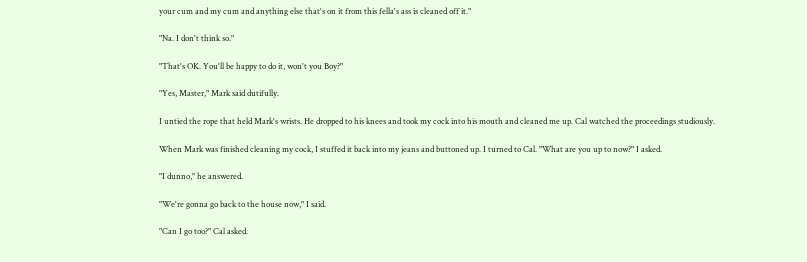your cum and my cum and anything else that's on it from this fella's ass is cleaned off it."

"Na. I don't think so."

"That's OK. You'll be happy to do it, won't you Boy?"

"Yes, Master," Mark said dutifully.

I untied the rope that held Mark's wrists. He dropped to his knees and took my cock into his mouth and cleaned me up. Cal watched the proceedings studiously.

When Mark was finished cleaning my cock, I stuffed it back into my jeans and buttoned up. I turned to Cal. "What are you up to now?" I asked.

"I dunno," he answered.

"We're gonna go back to the house now," I said.

"Can I go too?" Cal asked.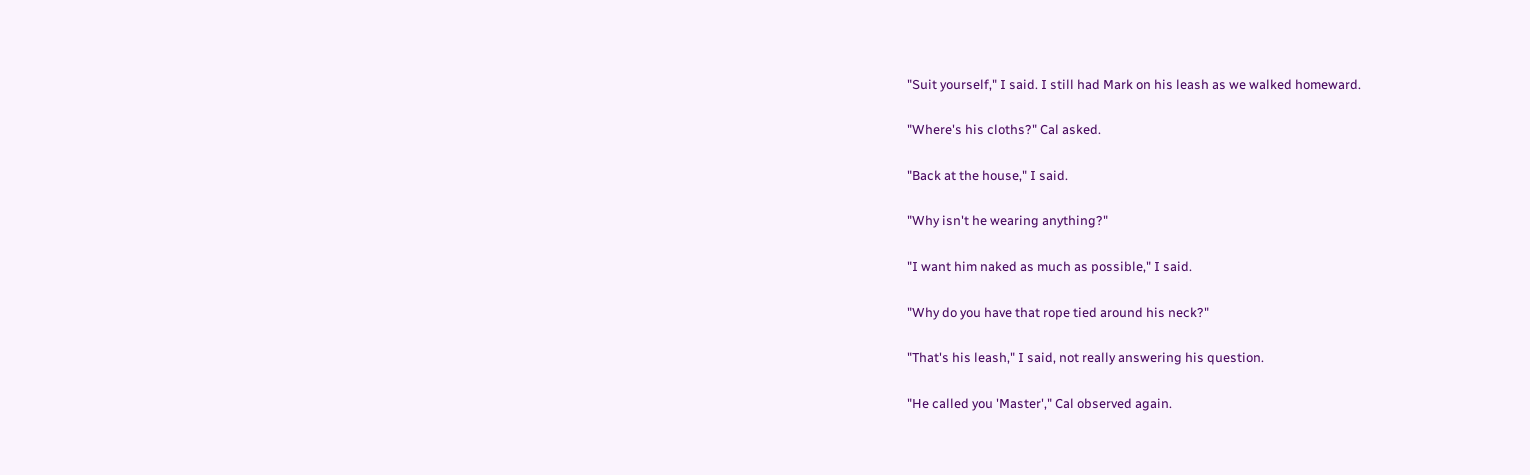"Suit yourself," I said. I still had Mark on his leash as we walked homeward.

"Where's his cloths?" Cal asked.

"Back at the house," I said.

"Why isn't he wearing anything?"

"I want him naked as much as possible," I said.

"Why do you have that rope tied around his neck?"

"That's his leash," I said, not really answering his question.

"He called you 'Master'," Cal observed again.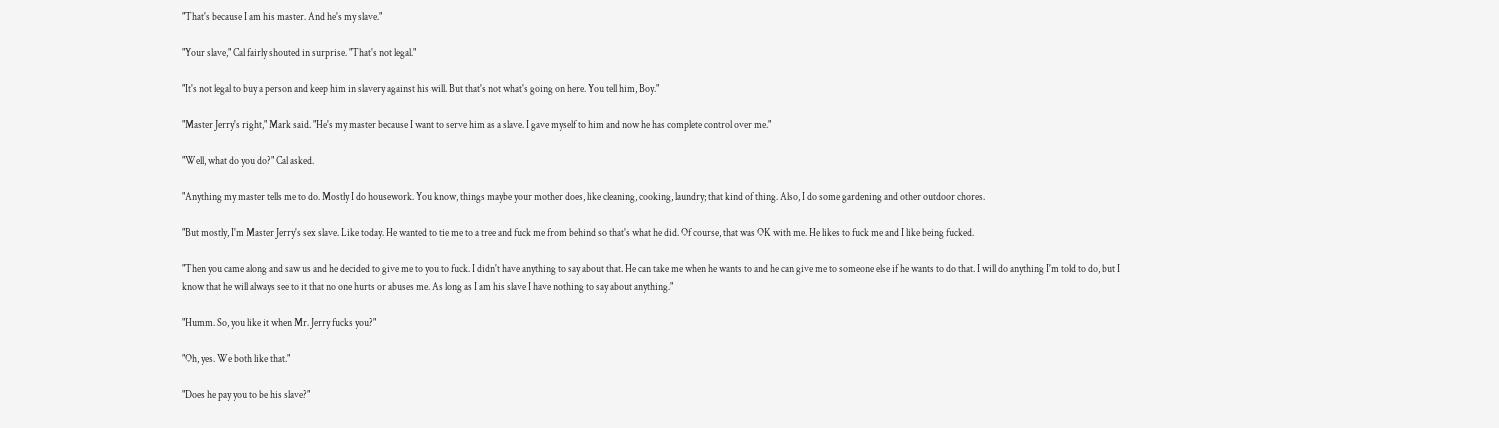"That's because I am his master. And he's my slave."

"Your slave," Cal fairly shouted in surprise. "That's not legal."

"It's not legal to buy a person and keep him in slavery against his will. But that's not what's going on here. You tell him, Boy."

"Master Jerry's right," Mark said. "He's my master because I want to serve him as a slave. I gave myself to him and now he has complete control over me."

"Well, what do you do?" Cal asked.

"Anything my master tells me to do. Mostly I do housework. You know, things maybe your mother does, like cleaning, cooking, laundry; that kind of thing. Also, I do some gardening and other outdoor chores.

"But mostly, I'm Master Jerry's sex slave. Like today. He wanted to tie me to a tree and fuck me from behind so that's what he did. Of course, that was OK with me. He likes to fuck me and I like being fucked.

"Then you came along and saw us and he decided to give me to you to fuck. I didn't have anything to say about that. He can take me when he wants to and he can give me to someone else if he wants to do that. I will do anything I'm told to do, but I know that he will always see to it that no one hurts or abuses me. As long as I am his slave I have nothing to say about anything."

"Humm. So, you like it when Mr. Jerry fucks you?"

"Oh, yes. We both like that."

"Does he pay you to be his slave?"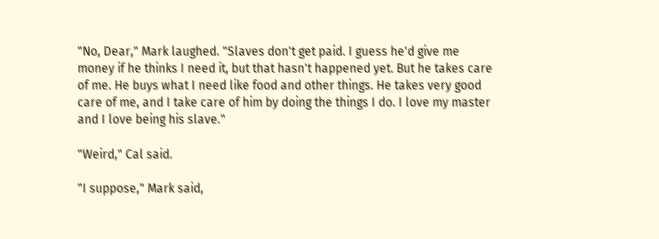"No, Dear," Mark laughed. "Slaves don't get paid. I guess he'd give me money if he thinks I need it, but that hasn't happened yet. But he takes care of me. He buys what I need like food and other things. He takes very good care of me, and I take care of him by doing the things I do. I love my master and I love being his slave."

"Weird," Cal said.

"I suppose," Mark said,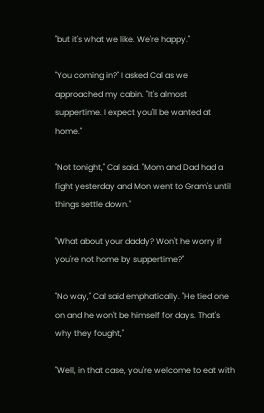"but it's what we like. We're happy."

"You coming in?" I asked Cal as we approached my cabin. "It's almost suppertime. I expect you'll be wanted at home."

"Not tonight," Cal said. "Mom and Dad had a fight yesterday and Mon went to Gram's until things settle down."

"What about your daddy? Won't he worry if you're not home by suppertime?"

"No way," Cal said emphatically. "He tied one on and he won't be himself for days. That's why they fought,"

"Well, in that case, you're welcome to eat with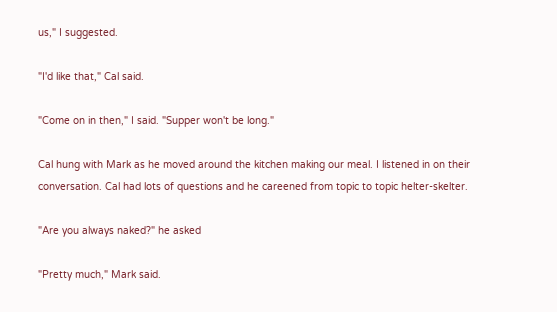us," I suggested.

"I'd like that," Cal said.

"Come on in then," I said. "Supper won't be long."

Cal hung with Mark as he moved around the kitchen making our meal. I listened in on their conversation. Cal had lots of questions and he careened from topic to topic helter-skelter.

"Are you always naked?" he asked

"Pretty much," Mark said.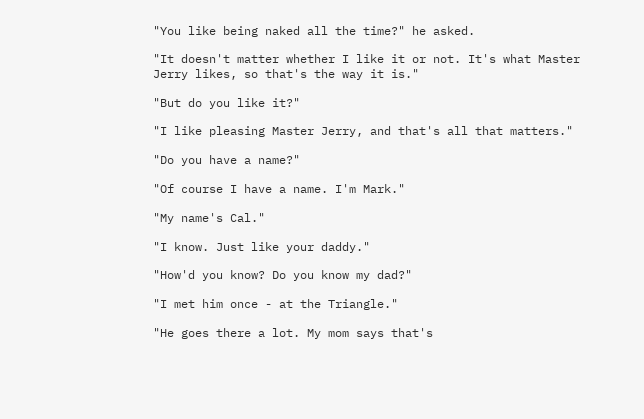"You like being naked all the time?" he asked.

"It doesn't matter whether I like it or not. It's what Master Jerry likes, so that's the way it is."

"But do you like it?"

"I like pleasing Master Jerry, and that's all that matters."

"Do you have a name?"

"Of course I have a name. I'm Mark."

"My name's Cal."

"I know. Just like your daddy."

"How'd you know? Do you know my dad?"

"I met him once - at the Triangle."

"He goes there a lot. My mom says that's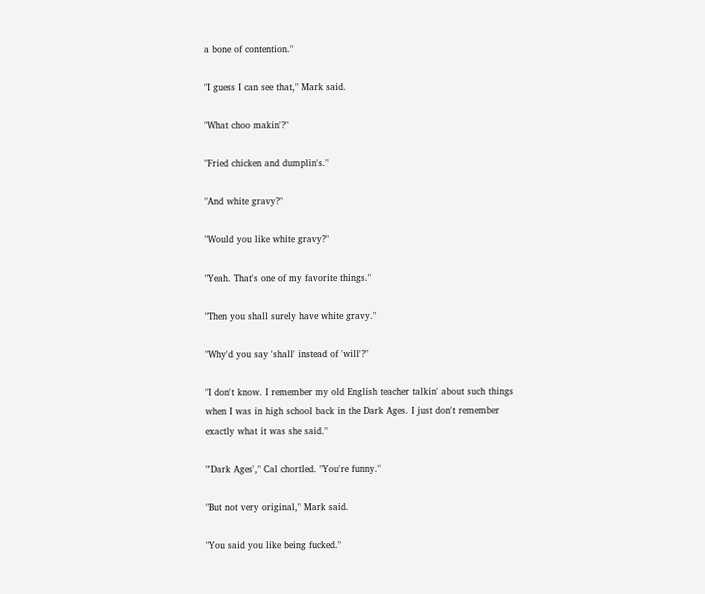a bone of contention."

"I guess I can see that," Mark said.

"What choo makin'?"

"Fried chicken and dumplin's."

"And white gravy?"

"Would you like white gravy?"

"Yeah. That's one of my favorite things."

"Then you shall surely have white gravy."

"Why'd you say 'shall' instead of 'will'?"

"I don't know. I remember my old English teacher talkin' about such things when I was in high school back in the Dark Ages. I just don't remember exactly what it was she said."

"'Dark Ages'," Cal chortled. "You're funny."

"But not very original," Mark said.

"You said you like being fucked."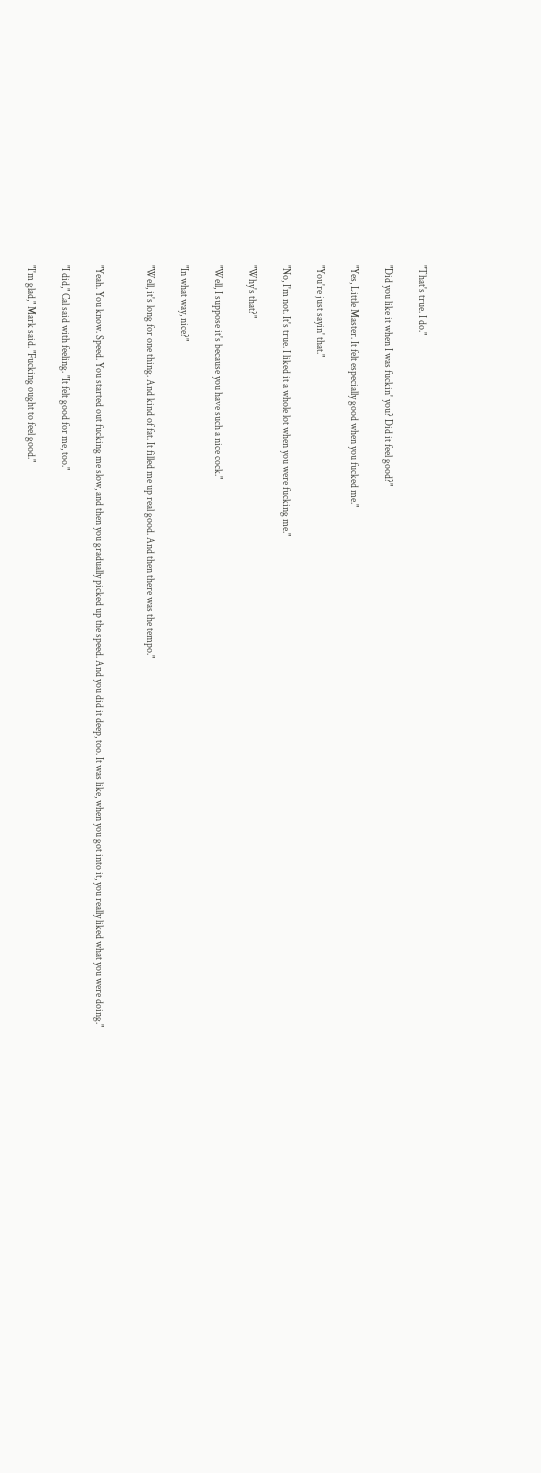"That's true. I do."

"Did you like it when I was fuckin' you? Did it feel good?"

"Yes, Little Master. It felt especially good when you fucked me."

"You're just sayin' that."

"No, I'm not. It's true. I liked it a whole lot when you were fucking me."

"Why's that?"

"Well, I suppose it's because you have such a nice cock."

"In what way, nice?"

"Well, it's long for one thing. And kind of fat. It filled me up real good. And then there was the tempo."


"Yeah. You know. Speed. You started out fucking me slow, and then you gradually picked up the speed. And you did it deep, too. It was like, when you got into it, you really liked what you were doing."

"I did," Cal said with feeling. "It felt good for me, too."

"I'm glad," Mark said. "Fucking ought to feel good."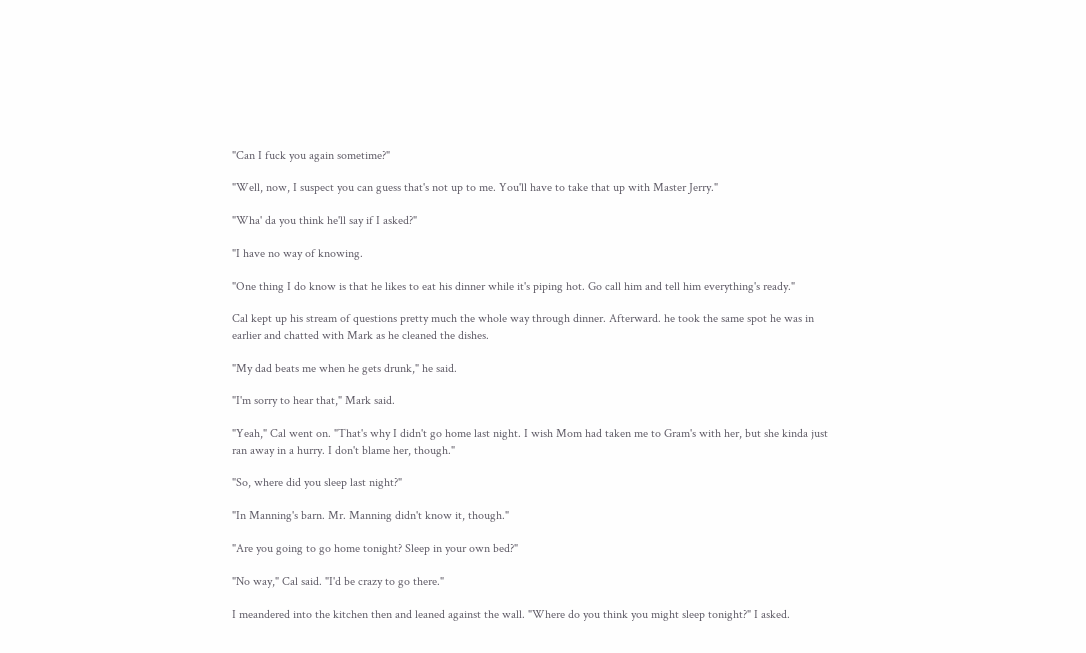"Can I fuck you again sometime?"

"Well, now, I suspect you can guess that's not up to me. You'll have to take that up with Master Jerry."

"Wha' da you think he'll say if I asked?"

"I have no way of knowing.

"One thing I do know is that he likes to eat his dinner while it's piping hot. Go call him and tell him everything's ready."

Cal kept up his stream of questions pretty much the whole way through dinner. Afterward. he took the same spot he was in earlier and chatted with Mark as he cleaned the dishes.

"My dad beats me when he gets drunk," he said.

"I'm sorry to hear that," Mark said.

"Yeah," Cal went on. "That's why I didn't go home last night. I wish Mom had taken me to Gram's with her, but she kinda just ran away in a hurry. I don't blame her, though."

"So, where did you sleep last night?"

"In Manning's barn. Mr. Manning didn't know it, though."

"Are you going to go home tonight? Sleep in your own bed?"

"No way," Cal said. "I'd be crazy to go there."

I meandered into the kitchen then and leaned against the wall. "Where do you think you might sleep tonight?" I asked.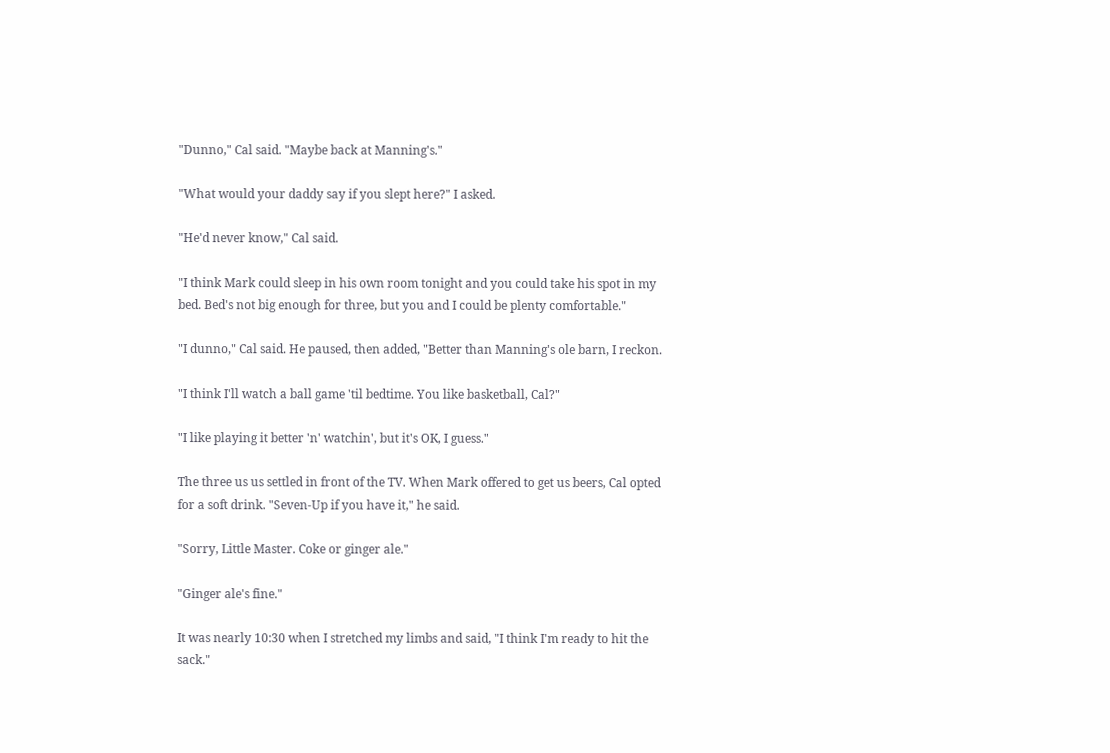"Dunno," Cal said. "Maybe back at Manning's."

"What would your daddy say if you slept here?" I asked.

"He'd never know," Cal said.

"I think Mark could sleep in his own room tonight and you could take his spot in my bed. Bed's not big enough for three, but you and I could be plenty comfortable."

"I dunno," Cal said. He paused, then added, "Better than Manning's ole barn, I reckon.

"I think I'll watch a ball game 'til bedtime. You like basketball, Cal?"

"I like playing it better 'n' watchin', but it's OK, I guess."

The three us us settled in front of the TV. When Mark offered to get us beers, Cal opted for a soft drink. "Seven-Up if you have it," he said.

"Sorry, Little Master. Coke or ginger ale."

"Ginger ale's fine."

It was nearly 10:30 when I stretched my limbs and said, "I think I'm ready to hit the sack."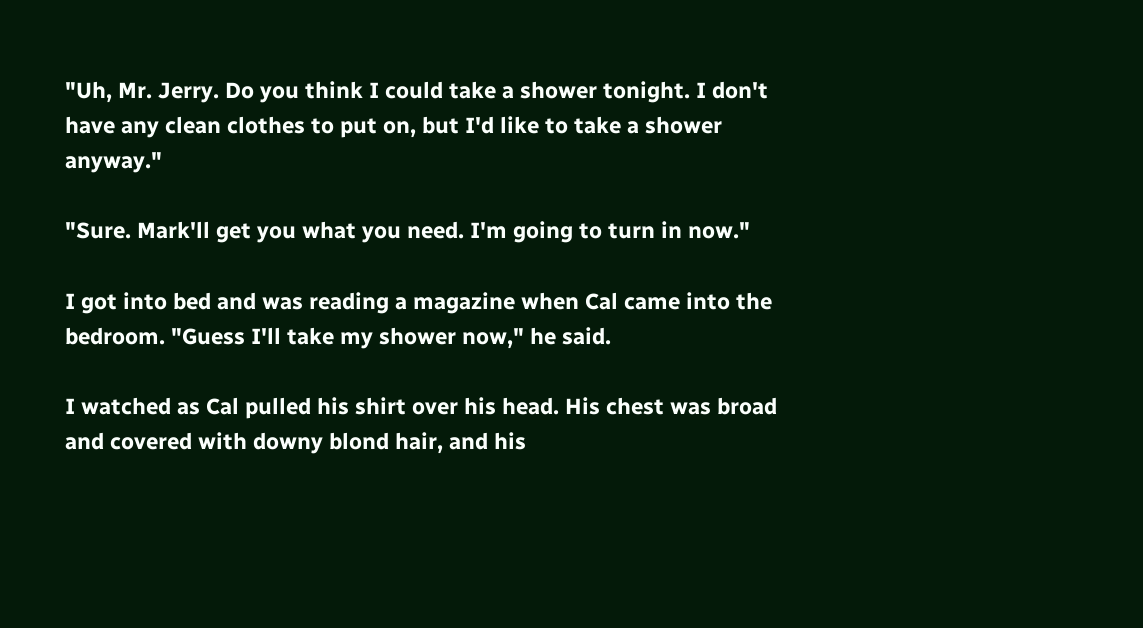"Uh, Mr. Jerry. Do you think I could take a shower tonight. I don't have any clean clothes to put on, but I'd like to take a shower anyway."

"Sure. Mark'll get you what you need. I'm going to turn in now."

I got into bed and was reading a magazine when Cal came into the bedroom. "Guess I'll take my shower now," he said.

I watched as Cal pulled his shirt over his head. His chest was broad and covered with downy blond hair, and his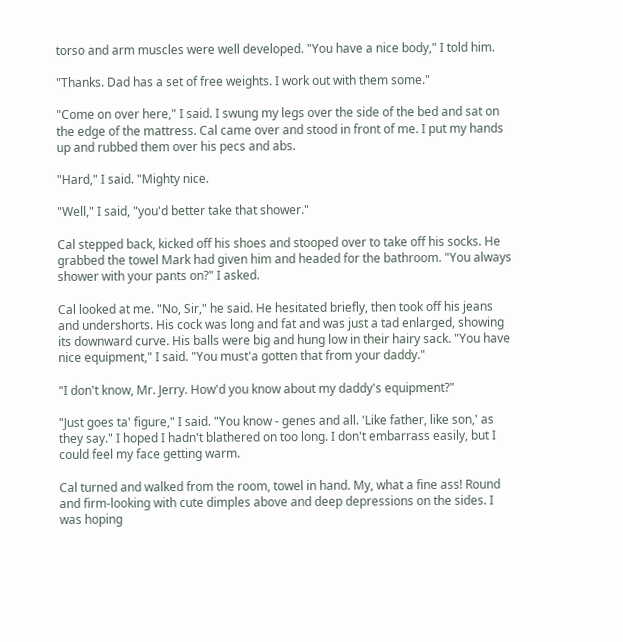torso and arm muscles were well developed. "You have a nice body," I told him.

"Thanks. Dad has a set of free weights. I work out with them some."

"Come on over here," I said. I swung my legs over the side of the bed and sat on the edge of the mattress. Cal came over and stood in front of me. I put my hands up and rubbed them over his pecs and abs.

"Hard," I said. "Mighty nice.

"Well," I said, "you'd better take that shower."

Cal stepped back, kicked off his shoes and stooped over to take off his socks. He grabbed the towel Mark had given him and headed for the bathroom. "You always shower with your pants on?" I asked.

Cal looked at me. "No, Sir," he said. He hesitated briefly, then took off his jeans and undershorts. His cock was long and fat and was just a tad enlarged, showing its downward curve. His balls were big and hung low in their hairy sack. "You have nice equipment," I said. "You must'a gotten that from your daddy."

"I don't know, Mr. Jerry. How'd you know about my daddy's equipment?"

"Just goes ta' figure," I said. "You know - genes and all. 'Like father, like son,' as they say." I hoped I hadn't blathered on too long. I don't embarrass easily, but I could feel my face getting warm.

Cal turned and walked from the room, towel in hand. My, what a fine ass! Round and firm-looking with cute dimples above and deep depressions on the sides. I was hoping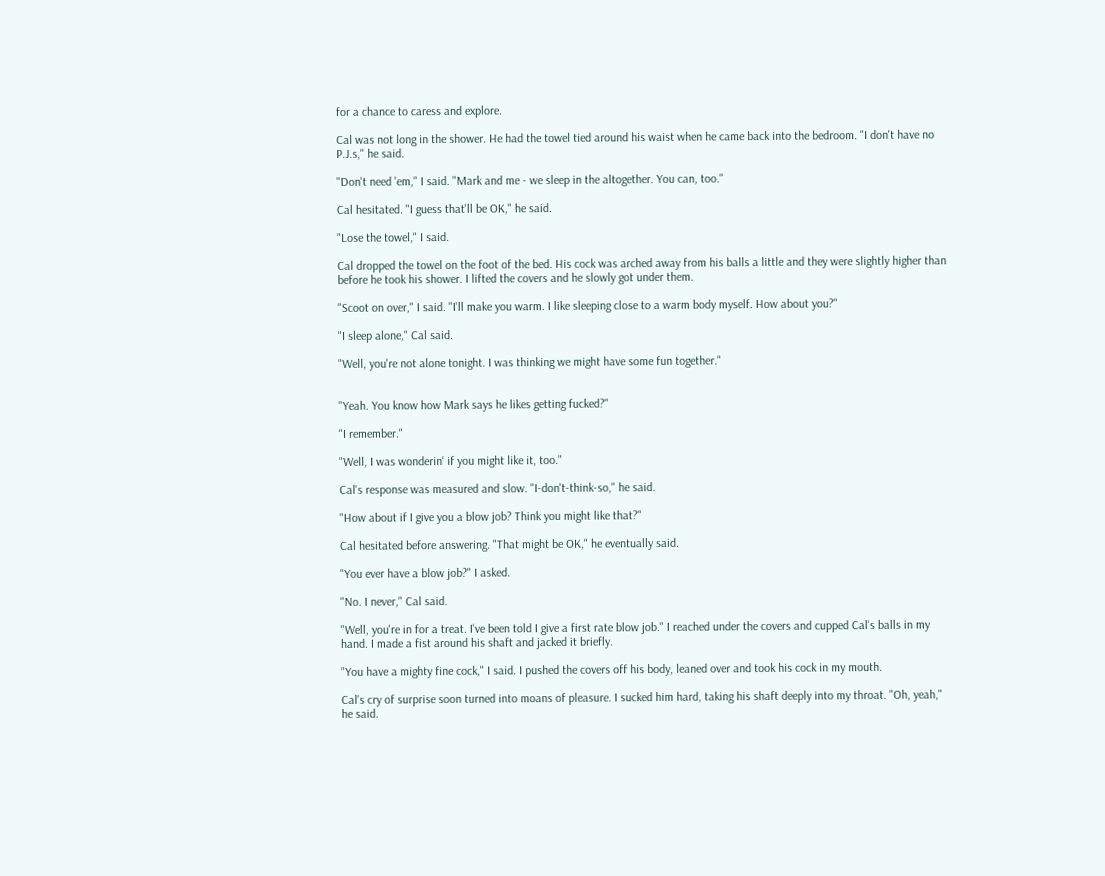for a chance to caress and explore.

Cal was not long in the shower. He had the towel tied around his waist when he came back into the bedroom. "I don't have no P.J.s," he said.

"Don't need 'em," I said. "Mark and me - we sleep in the altogether. You can, too."

Cal hesitated. "I guess that'll be OK," he said.

"Lose the towel," I said.

Cal dropped the towel on the foot of the bed. His cock was arched away from his balls a little and they were slightly higher than before he took his shower. I lifted the covers and he slowly got under them.

"Scoot on over," I said. "I'll make you warm. I like sleeping close to a warm body myself. How about you?"

"I sleep alone," Cal said.

"Well, you're not alone tonight. I was thinking we might have some fun together."


"Yeah. You know how Mark says he likes getting fucked?"

"I remember."

"Well, I was wonderin' if you might like it, too."

Cal's response was measured and slow. "I-don't-think-so," he said.

"How about if I give you a blow job? Think you might like that?"

Cal hesitated before answering. "That might be OK," he eventually said.

"You ever have a blow job?" I asked.

"No. I never," Cal said.

"Well, you're in for a treat. I've been told I give a first rate blow job." I reached under the covers and cupped Cal's balls in my hand. I made a fist around his shaft and jacked it briefly.

"You have a mighty fine cock," I said. I pushed the covers off his body, leaned over and took his cock in my mouth.

Cal's cry of surprise soon turned into moans of pleasure. I sucked him hard, taking his shaft deeply into my throat. "Oh, yeah," he said.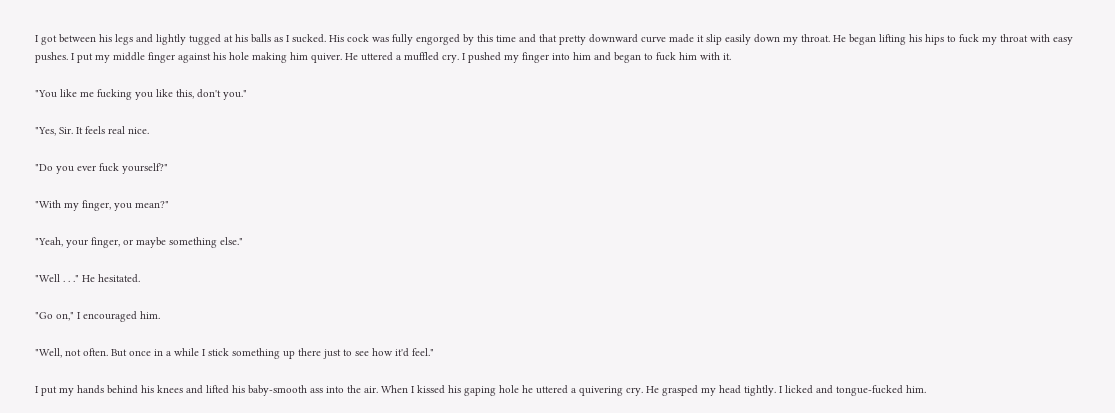I got between his legs and lightly tugged at his balls as I sucked. His cock was fully engorged by this time and that pretty downward curve made it slip easily down my throat. He began lifting his hips to fuck my throat with easy pushes. I put my middle finger against his hole making him quiver. He uttered a muffled cry. I pushed my finger into him and began to fuck him with it.

"You like me fucking you like this, don't you."

"Yes, Sir. It feels real nice.

"Do you ever fuck yourself?"

"With my finger, you mean?"

"Yeah, your finger, or maybe something else."

"Well . . ." He hesitated.

"Go on," I encouraged him.

"Well, not often. But once in a while I stick something up there just to see how it'd feel."

I put my hands behind his knees and lifted his baby-smooth ass into the air. When I kissed his gaping hole he uttered a quivering cry. He grasped my head tightly. I licked and tongue-fucked him.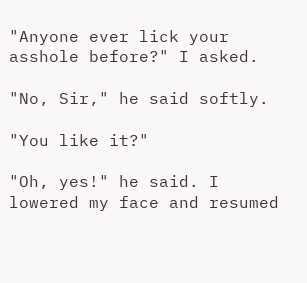"Anyone ever lick your asshole before?" I asked.

"No, Sir," he said softly.

"You like it?"

"Oh, yes!" he said. I lowered my face and resumed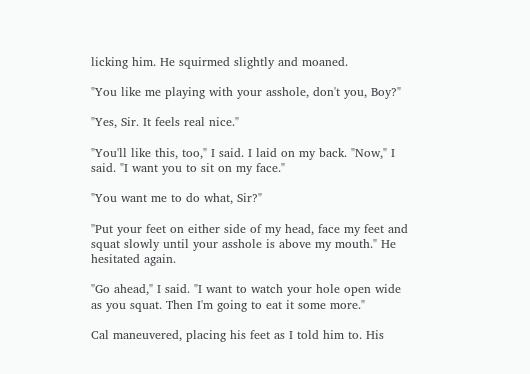licking him. He squirmed slightly and moaned.

"You like me playing with your asshole, don't you, Boy?"

"Yes, Sir. It feels real nice."

"You'll like this, too," I said. I laid on my back. "Now," I said. "I want you to sit on my face."

"You want me to do what, Sir?"

"Put your feet on either side of my head, face my feet and squat slowly until your asshole is above my mouth." He hesitated again.

"Go ahead," I said. "I want to watch your hole open wide as you squat. Then I'm going to eat it some more."

Cal maneuvered, placing his feet as I told him to. His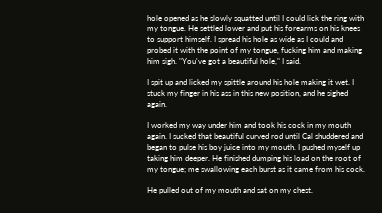hole opened as he slowly squatted until I could lick the ring with my tongue. He settled lower and put his forearms on his knees to support himself. I spread his hole as wide as I could and probed it with the point of my tongue, fucking him and making him sigh. "You've got a beautiful hole," I said.

I spit up and licked my spittle around his hole making it wet. I stuck my finger in his ass in this new position, and he sighed again.

I worked my way under him and took his cock in my mouth again. I sucked that beautiful curved rod until Cal shuddered and began to pulse his boy juice into my mouth. I pushed myself up taking him deeper. He finished dumping his load on the root of my tongue; me swallowing each burst as it came from his cock.

He pulled out of my mouth and sat on my chest.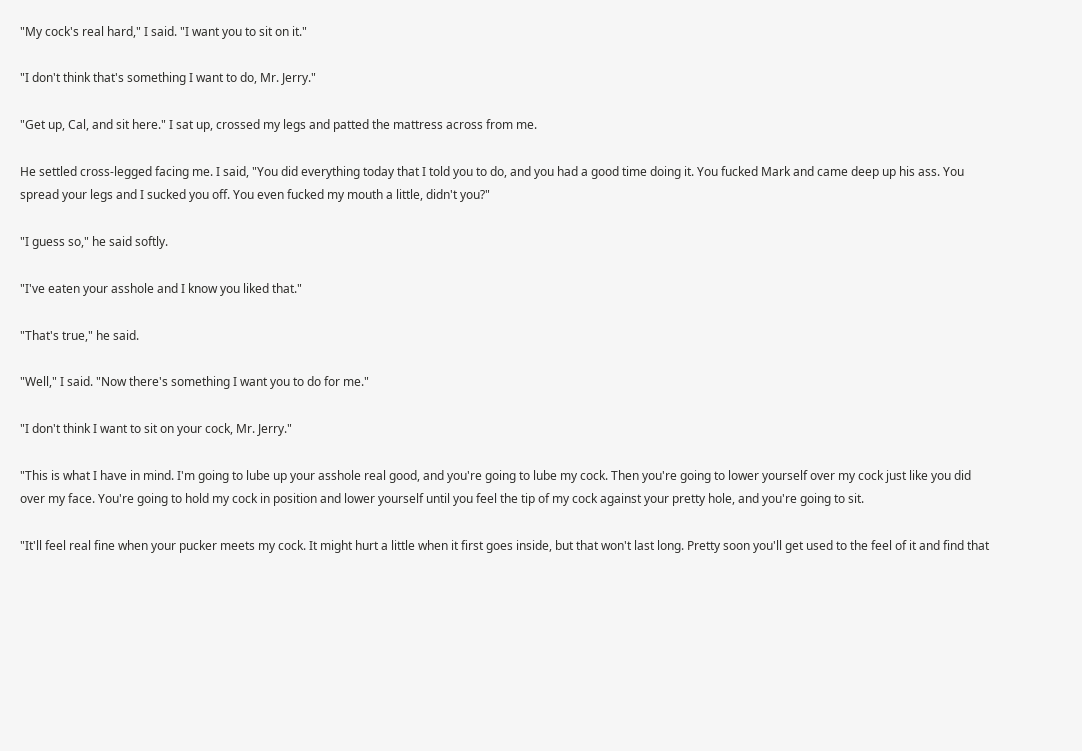"My cock's real hard," I said. "I want you to sit on it."

"I don't think that's something I want to do, Mr. Jerry."

"Get up, Cal, and sit here." I sat up, crossed my legs and patted the mattress across from me.

He settled cross-legged facing me. I said, "You did everything today that I told you to do, and you had a good time doing it. You fucked Mark and came deep up his ass. You spread your legs and I sucked you off. You even fucked my mouth a little, didn't you?"

"I guess so," he said softly.

"I've eaten your asshole and I know you liked that."

"That's true," he said.

"Well," I said. "Now there's something I want you to do for me."

"I don't think I want to sit on your cock, Mr. Jerry."

"This is what I have in mind. I'm going to lube up your asshole real good, and you're going to lube my cock. Then you're going to lower yourself over my cock just like you did over my face. You're going to hold my cock in position and lower yourself until you feel the tip of my cock against your pretty hole, and you're going to sit.

"It'll feel real fine when your pucker meets my cock. It might hurt a little when it first goes inside, but that won't last long. Pretty soon you'll get used to the feel of it and find that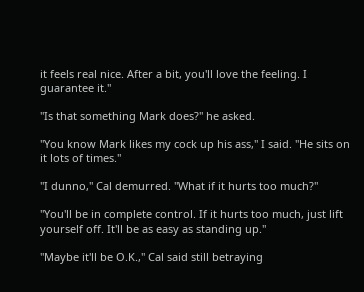it feels real nice. After a bit, you'll love the feeling. I guarantee it."

"Is that something Mark does?" he asked.

"You know Mark likes my cock up his ass," I said. "He sits on it lots of times."

"I dunno," Cal demurred. "What if it hurts too much?"

"You'll be in complete control. If it hurts too much, just lift yourself off. It'll be as easy as standing up."

"Maybe it'll be O.K.," Cal said still betraying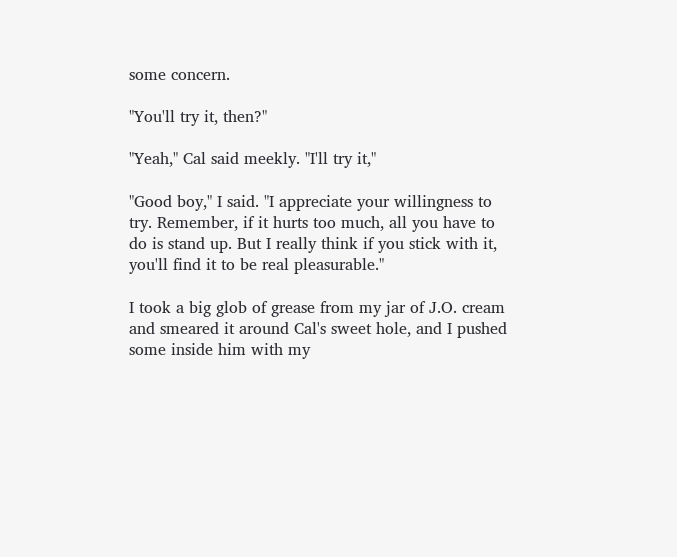some concern.

"You'll try it, then?"

"Yeah," Cal said meekly. "I'll try it,"

"Good boy," I said. "I appreciate your willingness to try. Remember, if it hurts too much, all you have to do is stand up. But I really think if you stick with it, you'll find it to be real pleasurable."

I took a big glob of grease from my jar of J.O. cream and smeared it around Cal's sweet hole, and I pushed some inside him with my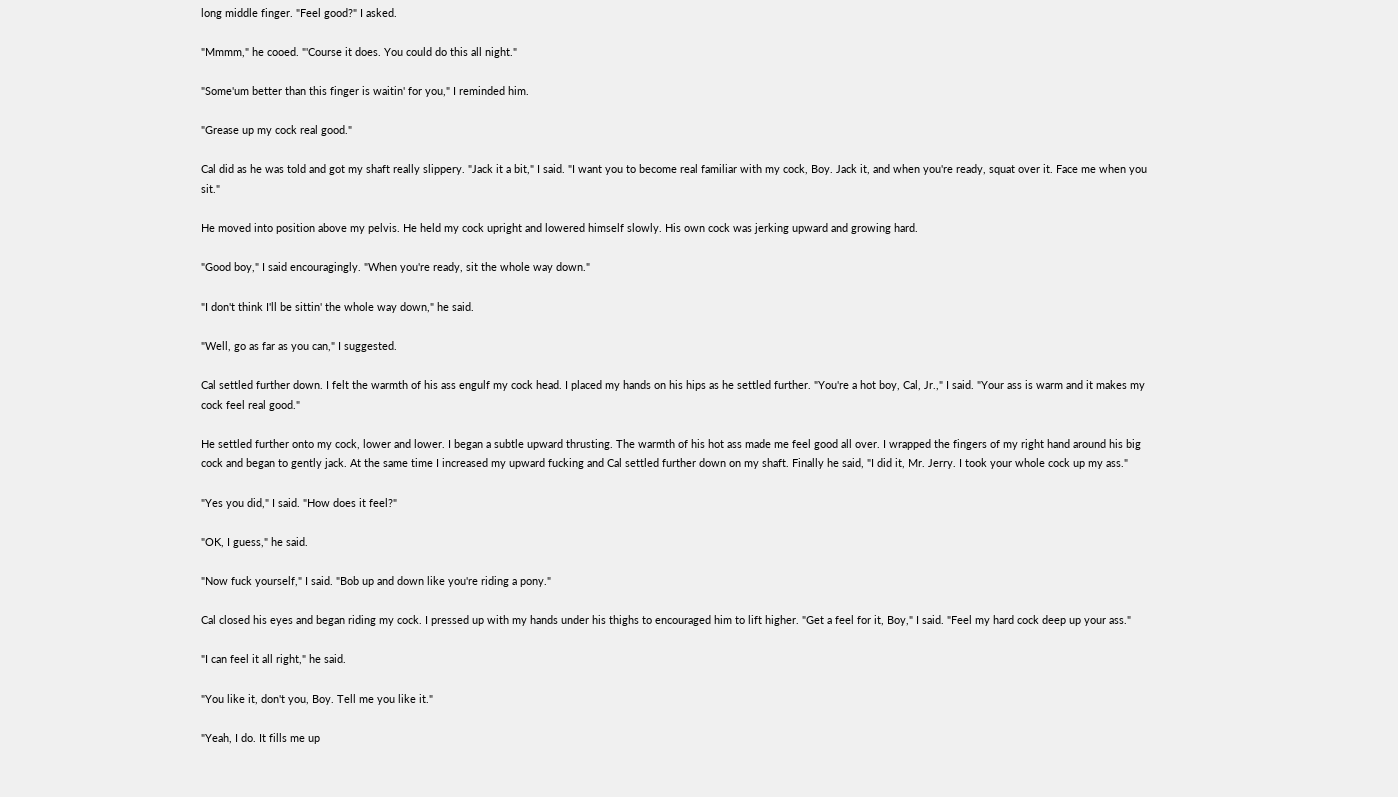long middle finger. "Feel good?" I asked.

"Mmmm," he cooed. "'Course it does. You could do this all night."

"Some'um better than this finger is waitin' for you," I reminded him.

"Grease up my cock real good."

Cal did as he was told and got my shaft really slippery. "Jack it a bit," I said. "I want you to become real familiar with my cock, Boy. Jack it, and when you're ready, squat over it. Face me when you sit."

He moved into position above my pelvis. He held my cock upright and lowered himself slowly. His own cock was jerking upward and growing hard.

"Good boy," I said encouragingly. "When you're ready, sit the whole way down."

"I don't think I'll be sittin' the whole way down," he said.

"Well, go as far as you can," I suggested.

Cal settled further down. I felt the warmth of his ass engulf my cock head. I placed my hands on his hips as he settled further. "You're a hot boy, Cal, Jr.," I said. "Your ass is warm and it makes my cock feel real good."

He settled further onto my cock, lower and lower. I began a subtle upward thrusting. The warmth of his hot ass made me feel good all over. I wrapped the fingers of my right hand around his big cock and began to gently jack. At the same time I increased my upward fucking and Cal settled further down on my shaft. Finally he said, "I did it, Mr. Jerry. I took your whole cock up my ass."

"Yes you did," I said. "How does it feel?"

"OK, I guess," he said.

"Now fuck yourself," I said. "Bob up and down like you're riding a pony."

Cal closed his eyes and began riding my cock. I pressed up with my hands under his thighs to encouraged him to lift higher. "Get a feel for it, Boy," I said. "Feel my hard cock deep up your ass."

"I can feel it all right," he said.

"You like it, don't you, Boy. Tell me you like it."

"Yeah, I do. It fills me up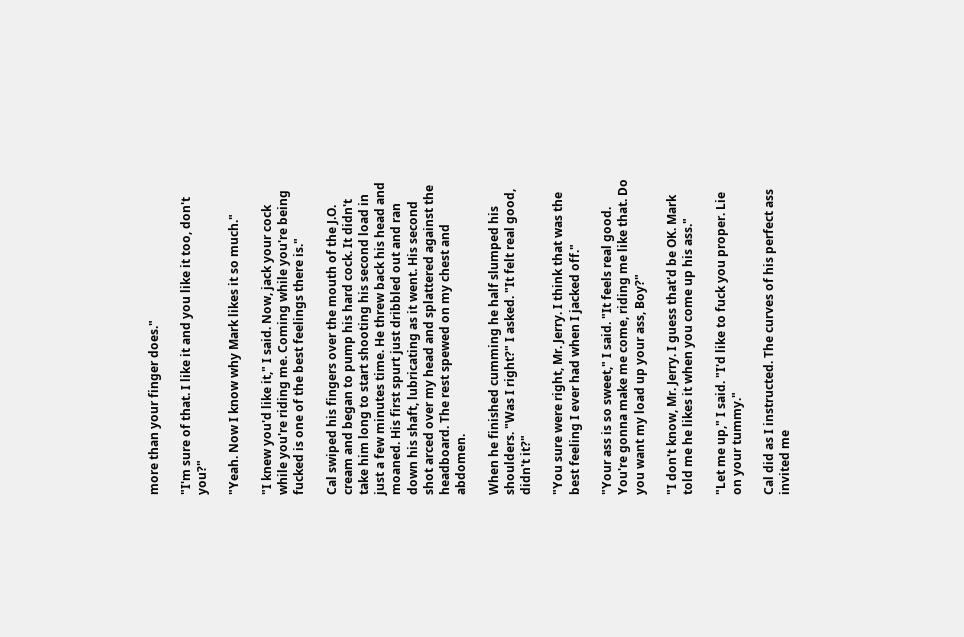more than your finger does."

"I'm sure of that. I like it and you like it too, don't you?"

"Yeah. Now I know why Mark likes it so much."

"I knew you'd like it," I said. Now, jack your cock while you're riding me. Coming while you're being fucked is one of the best feelings there is."

Cal swiped his fingers over the mouth of the J.O. cream and began to pump his hard cock. It didn't take him long to start shooting his second load in just a few minutes time. He threw back his head and moaned. His first spurt just dribbled out and ran down his shaft, lubricating as it went. His second shot arced over my head and splattered against the headboard. The rest spewed on my chest and abdomen.

When he finished cumming he half slumped his shoulders. "Was I right?" I asked. "It felt real good, didn't it?"

"You sure were right, Mr. Jerry. I think that was the best feeling I ever had when I jacked off."

"Your ass is so sweet," I said. "It feels real good. You're gonna make me come, riding me like that. Do you want my load up your ass, Boy?"

"I don't know, Mr. Jerry. I guess that'd be OK. Mark told me he likes it when you come up his ass."

"Let me up," I said. "I'd like to fuck you proper. Lie on your tummy."

Cal did as I instructed. The curves of his perfect ass invited me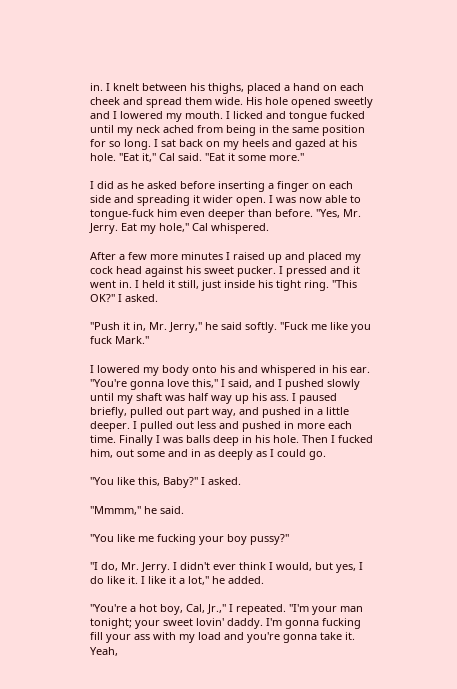in. I knelt between his thighs, placed a hand on each cheek and spread them wide. His hole opened sweetly and I lowered my mouth. I licked and tongue fucked until my neck ached from being in the same position for so long. I sat back on my heels and gazed at his hole. "Eat it," Cal said. "Eat it some more."

I did as he asked before inserting a finger on each side and spreading it wider open. I was now able to tongue-fuck him even deeper than before. "Yes, Mr. Jerry. Eat my hole," Cal whispered.

After a few more minutes I raised up and placed my cock head against his sweet pucker. I pressed and it went in. I held it still, just inside his tight ring. "This OK?" I asked.

"Push it in, Mr. Jerry," he said softly. "Fuck me like you fuck Mark."

I lowered my body onto his and whispered in his ear. "You're gonna love this," I said, and I pushed slowly until my shaft was half way up his ass. I paused briefly, pulled out part way, and pushed in a little deeper. I pulled out less and pushed in more each time. Finally I was balls deep in his hole. Then I fucked him, out some and in as deeply as I could go.

"You like this, Baby?" I asked.

"Mmmm," he said.

"You like me fucking your boy pussy?"

"I do, Mr. Jerry. I didn't ever think I would, but yes, I do like it. I like it a lot," he added.

"You're a hot boy, Cal, Jr.," I repeated. "I'm your man tonight; your sweet lovin' daddy. I'm gonna fucking fill your ass with my load and you're gonna take it. Yeah,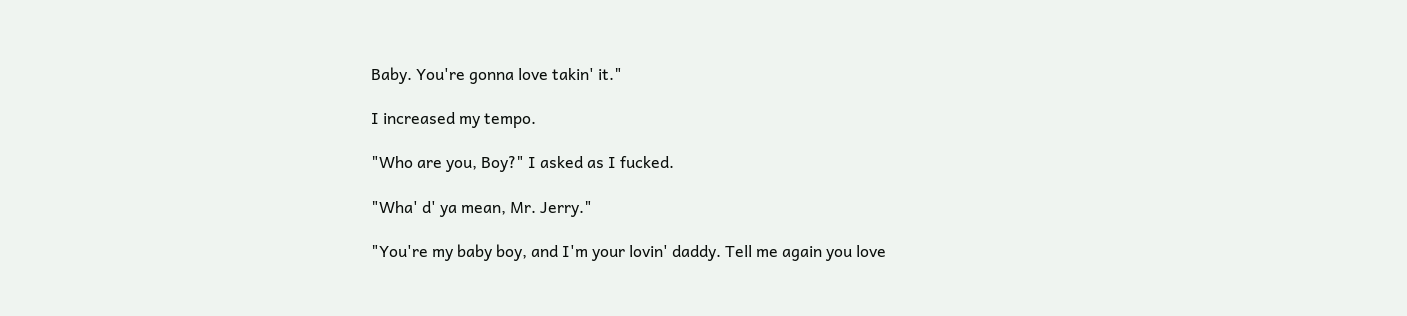Baby. You're gonna love takin' it."

I increased my tempo.

"Who are you, Boy?" I asked as I fucked.

"Wha' d' ya mean, Mr. Jerry."

"You're my baby boy, and I'm your lovin' daddy. Tell me again you love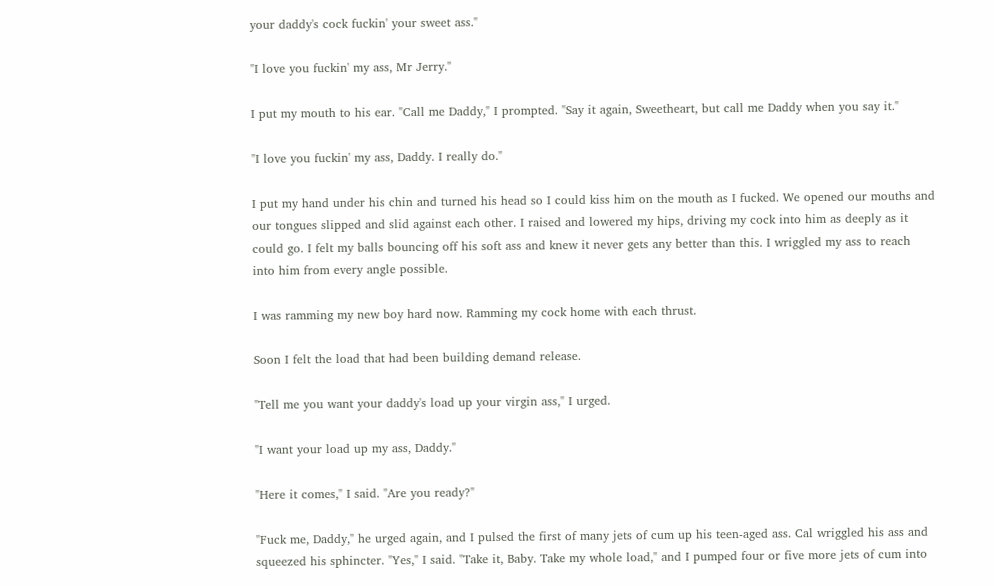your daddy's cock fuckin' your sweet ass."

"I love you fuckin' my ass, Mr Jerry."

I put my mouth to his ear. "Call me Daddy," I prompted. "Say it again, Sweetheart, but call me Daddy when you say it."

"I love you fuckin' my ass, Daddy. I really do."

I put my hand under his chin and turned his head so I could kiss him on the mouth as I fucked. We opened our mouths and our tongues slipped and slid against each other. I raised and lowered my hips, driving my cock into him as deeply as it could go. I felt my balls bouncing off his soft ass and knew it never gets any better than this. I wriggled my ass to reach into him from every angle possible.

I was ramming my new boy hard now. Ramming my cock home with each thrust.

Soon I felt the load that had been building demand release.

"Tell me you want your daddy's load up your virgin ass," I urged.

"I want your load up my ass, Daddy."

"Here it comes," I said. "Are you ready?"

"Fuck me, Daddy," he urged again, and I pulsed the first of many jets of cum up his teen-aged ass. Cal wriggled his ass and squeezed his sphincter. "Yes," I said. "Take it, Baby. Take my whole load," and I pumped four or five more jets of cum into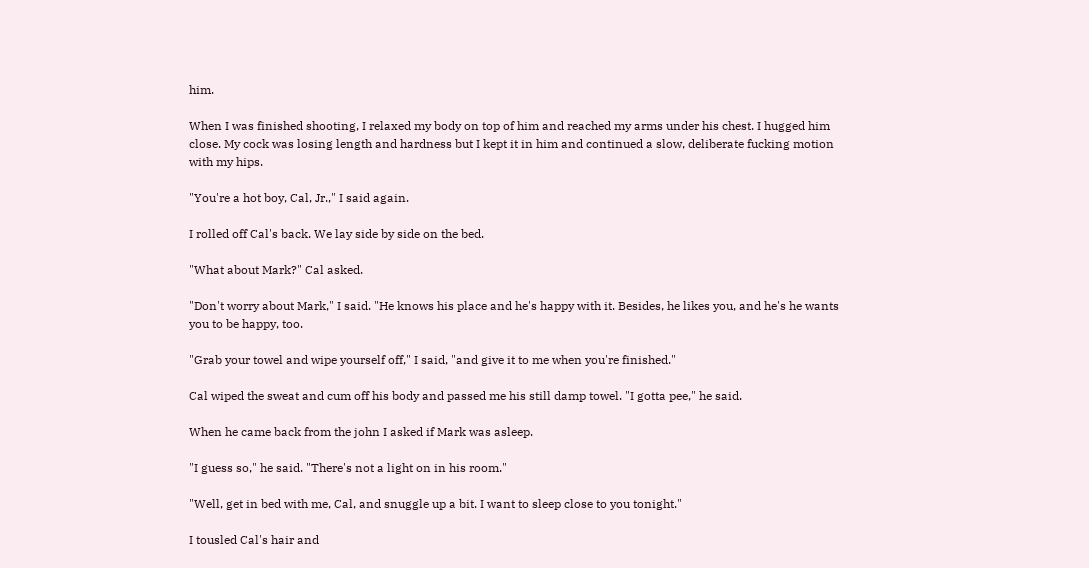him.

When I was finished shooting, I relaxed my body on top of him and reached my arms under his chest. I hugged him close. My cock was losing length and hardness but I kept it in him and continued a slow, deliberate fucking motion with my hips.

"You're a hot boy, Cal, Jr.," I said again.

I rolled off Cal's back. We lay side by side on the bed.

"What about Mark?" Cal asked.

"Don't worry about Mark," I said. "He knows his place and he's happy with it. Besides, he likes you, and he's he wants you to be happy, too.

"Grab your towel and wipe yourself off," I said, "and give it to me when you're finished."

Cal wiped the sweat and cum off his body and passed me his still damp towel. "I gotta pee," he said.

When he came back from the john I asked if Mark was asleep.

"I guess so," he said. "There's not a light on in his room."

"Well, get in bed with me, Cal, and snuggle up a bit. I want to sleep close to you tonight."

I tousled Cal's hair and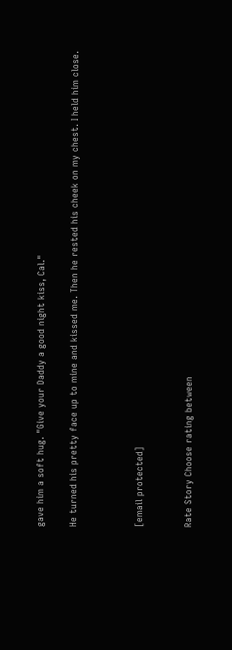gave him a soft hug. "Give your Daddy a good night kiss, Cal."

He turned his pretty face up to mine and kissed me. Then he rested his cheek on my chest. I held him close.



[email protected]


Rate Story Choose rating between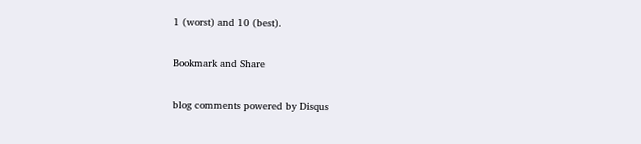1 (worst) and 10 (best).

Bookmark and Share

blog comments powered by Disqus